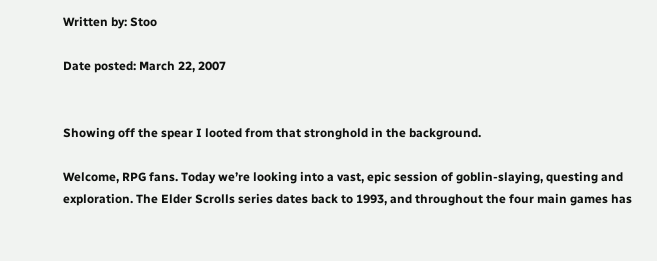Written by: Stoo

Date posted: March 22, 2007


Showing off the spear I looted from that stronghold in the background.

Welcome, RPG fans. Today we’re looking into a vast, epic session of goblin-slaying, questing and exploration. The Elder Scrolls series dates back to 1993, and throughout the four main games has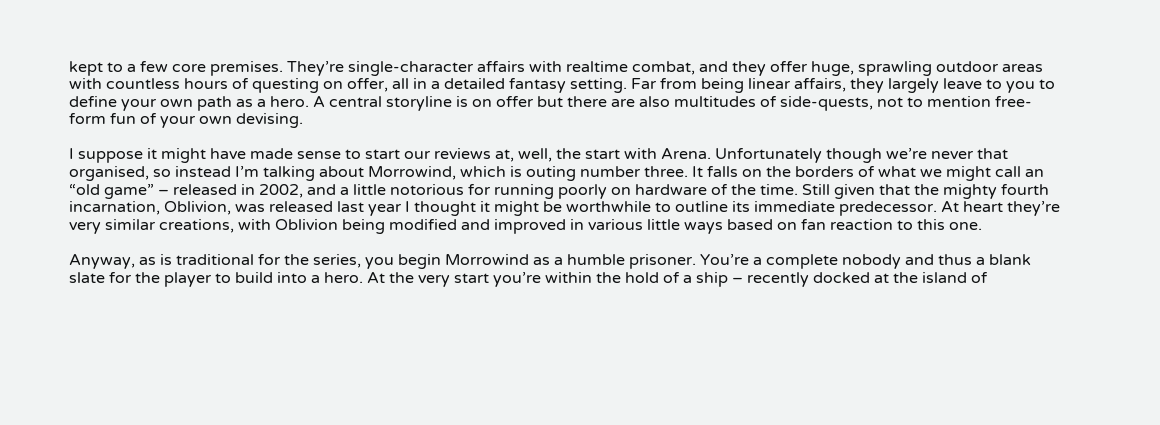kept to a few core premises. They’re single-character affairs with realtime combat, and they offer huge, sprawling outdoor areas with countless hours of questing on offer, all in a detailed fantasy setting. Far from being linear affairs, they largely leave to you to define your own path as a hero. A central storyline is on offer but there are also multitudes of side-quests, not to mention free-form fun of your own devising.

I suppose it might have made sense to start our reviews at, well, the start with Arena. Unfortunately though we’re never that organised, so instead I’m talking about Morrowind, which is outing number three. It falls on the borders of what we might call an “old game” – released in 2002, and a little notorious for running poorly on hardware of the time. Still given that the mighty fourth incarnation, Oblivion, was released last year I thought it might be worthwhile to outline its immediate predecessor. At heart they’re very similar creations, with Oblivion being modified and improved in various little ways based on fan reaction to this one.

Anyway, as is traditional for the series, you begin Morrowind as a humble prisoner. You’re a complete nobody and thus a blank slate for the player to build into a hero. At the very start you’re within the hold of a ship – recently docked at the island of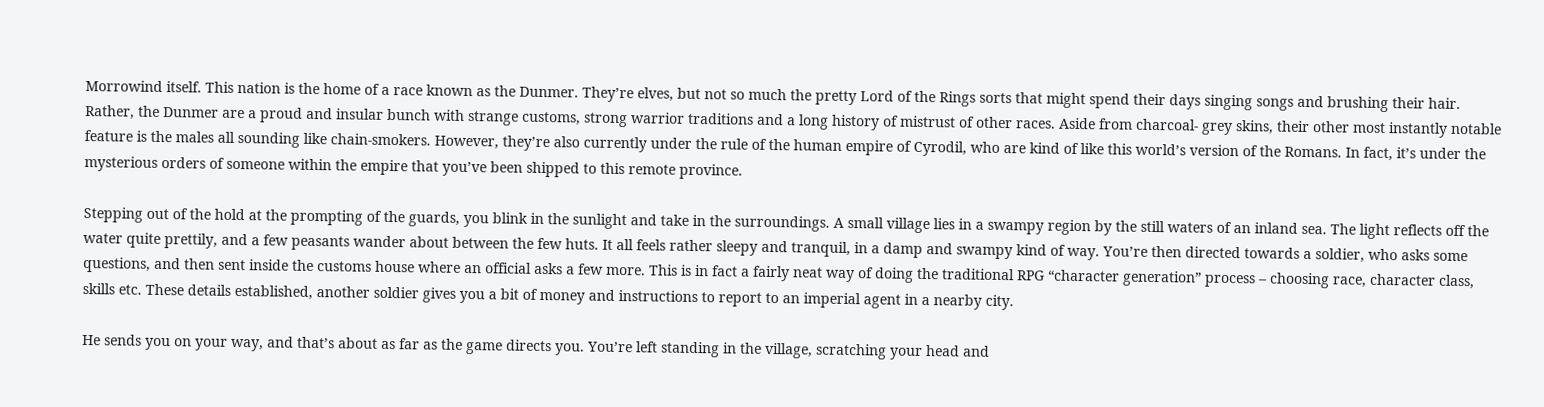Morrowind itself. This nation is the home of a race known as the Dunmer. They’re elves, but not so much the pretty Lord of the Rings sorts that might spend their days singing songs and brushing their hair. Rather, the Dunmer are a proud and insular bunch with strange customs, strong warrior traditions and a long history of mistrust of other races. Aside from charcoal- grey skins, their other most instantly notable feature is the males all sounding like chain-smokers. However, they’re also currently under the rule of the human empire of Cyrodil, who are kind of like this world’s version of the Romans. In fact, it’s under the mysterious orders of someone within the empire that you’ve been shipped to this remote province.

Stepping out of the hold at the prompting of the guards, you blink in the sunlight and take in the surroundings. A small village lies in a swampy region by the still waters of an inland sea. The light reflects off the water quite prettily, and a few peasants wander about between the few huts. It all feels rather sleepy and tranquil, in a damp and swampy kind of way. You’re then directed towards a soldier, who asks some questions, and then sent inside the customs house where an official asks a few more. This is in fact a fairly neat way of doing the traditional RPG “character generation” process – choosing race, character class, skills etc. These details established, another soldier gives you a bit of money and instructions to report to an imperial agent in a nearby city.

He sends you on your way, and that’s about as far as the game directs you. You’re left standing in the village, scratching your head and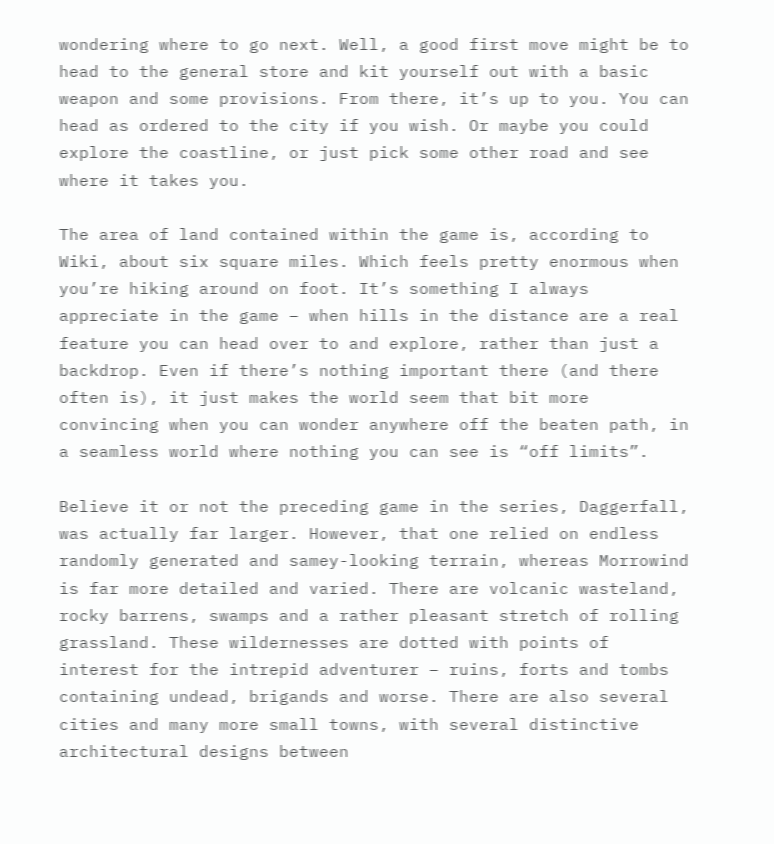wondering where to go next. Well, a good first move might be to head to the general store and kit yourself out with a basic weapon and some provisions. From there, it’s up to you. You can head as ordered to the city if you wish. Or maybe you could explore the coastline, or just pick some other road and see where it takes you.

The area of land contained within the game is, according to Wiki, about six square miles. Which feels pretty enormous when you’re hiking around on foot. It’s something I always appreciate in the game – when hills in the distance are a real feature you can head over to and explore, rather than just a backdrop. Even if there’s nothing important there (and there often is), it just makes the world seem that bit more convincing when you can wonder anywhere off the beaten path, in a seamless world where nothing you can see is “off limits”.

Believe it or not the preceding game in the series, Daggerfall, was actually far larger. However, that one relied on endless randomly generated and samey-looking terrain, whereas Morrowind is far more detailed and varied. There are volcanic wasteland, rocky barrens, swamps and a rather pleasant stretch of rolling grassland. These wildernesses are dotted with points of interest for the intrepid adventurer – ruins, forts and tombs containing undead, brigands and worse. There are also several cities and many more small towns, with several distinctive architectural designs between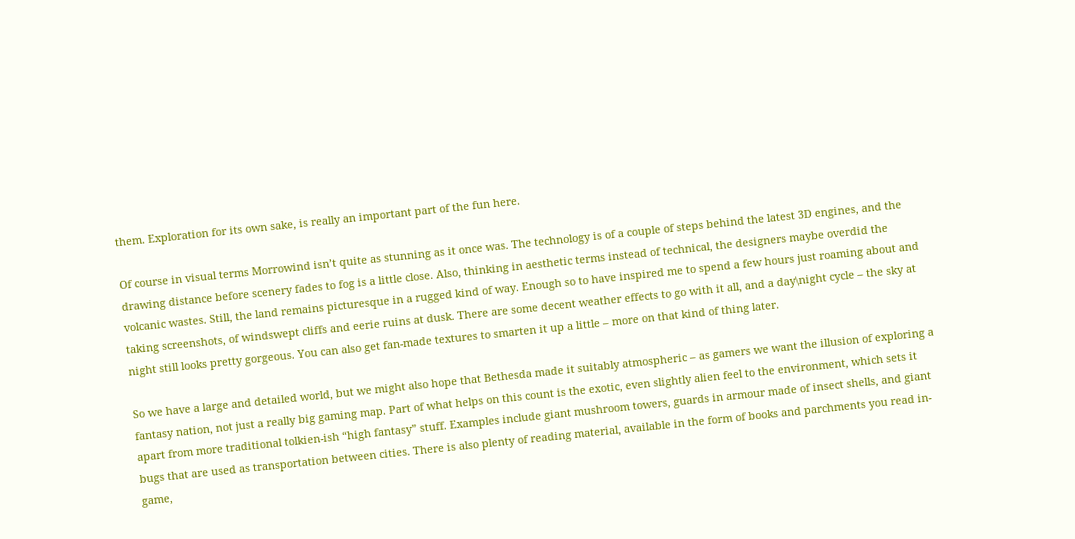them. Exploration for its own sake, is really an important part of the fun here.

Of course in visual terms Morrowind isn’t quite as stunning as it once was. The technology is of a couple of steps behind the latest 3D engines, and the drawing distance before scenery fades to fog is a little close. Also, thinking in aesthetic terms instead of technical, the designers maybe overdid the volcanic wastes. Still, the land remains picturesque in a rugged kind of way. Enough so to have inspired me to spend a few hours just roaming about and taking screenshots, of windswept cliffs and eerie ruins at dusk. There are some decent weather effects to go with it all, and a day\night cycle – the sky at night still looks pretty gorgeous. You can also get fan-made textures to smarten it up a little – more on that kind of thing later.

So we have a large and detailed world, but we might also hope that Bethesda made it suitably atmospheric – as gamers we want the illusion of exploring a fantasy nation, not just a really big gaming map. Part of what helps on this count is the exotic, even slightly alien feel to the environment, which sets it apart from more traditional tolkien-ish “high fantasy” stuff. Examples include giant mushroom towers, guards in armour made of insect shells, and giant bugs that are used as transportation between cities. There is also plenty of reading material, available in the form of books and parchments you read in-game,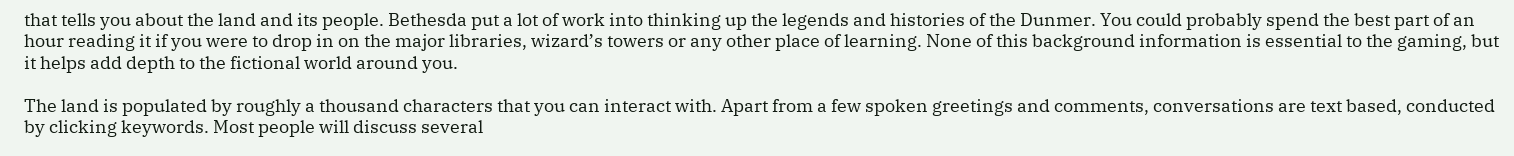that tells you about the land and its people. Bethesda put a lot of work into thinking up the legends and histories of the Dunmer. You could probably spend the best part of an hour reading it if you were to drop in on the major libraries, wizard’s towers or any other place of learning. None of this background information is essential to the gaming, but it helps add depth to the fictional world around you.

The land is populated by roughly a thousand characters that you can interact with. Apart from a few spoken greetings and comments, conversations are text based, conducted by clicking keywords. Most people will discuss several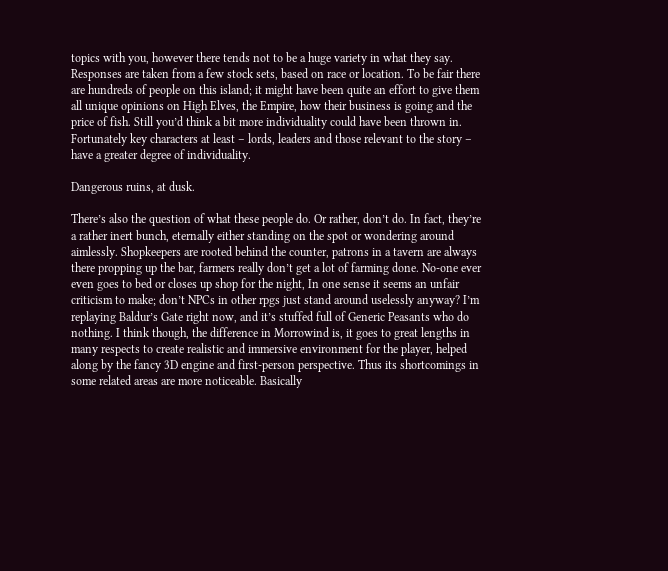topics with you, however there tends not to be a huge variety in what they say. Responses are taken from a few stock sets, based on race or location. To be fair there are hundreds of people on this island; it might have been quite an effort to give them all unique opinions on High Elves, the Empire, how their business is going and the price of fish. Still you’d think a bit more individuality could have been thrown in. Fortunately key characters at least – lords, leaders and those relevant to the story – have a greater degree of individuality.

Dangerous ruins, at dusk.

There’s also the question of what these people do. Or rather, don’t do. In fact, they’re a rather inert bunch, eternally either standing on the spot or wondering around aimlessly. Shopkeepers are rooted behind the counter, patrons in a tavern are always there propping up the bar, farmers really don’t get a lot of farming done. No-one ever even goes to bed or closes up shop for the night, In one sense it seems an unfair criticism to make; don’t NPCs in other rpgs just stand around uselessly anyway? I’m replaying Baldur’s Gate right now, and it’s stuffed full of Generic Peasants who do nothing. I think though, the difference in Morrowind is, it goes to great lengths in many respects to create realistic and immersive environment for the player, helped along by the fancy 3D engine and first-person perspective. Thus its shortcomings in some related areas are more noticeable. Basically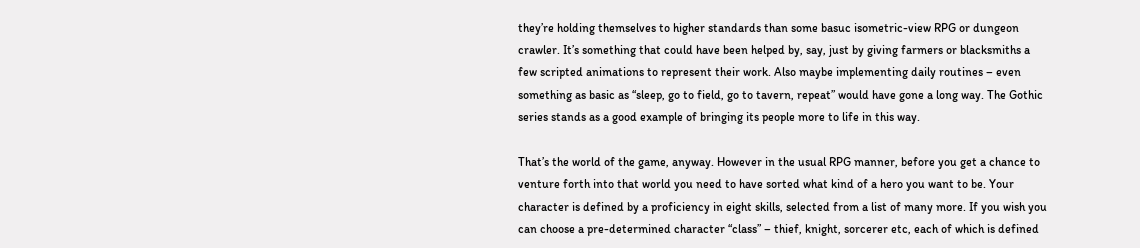they’re holding themselves to higher standards than some basuc isometric-view RPG or dungeon crawler. It’s something that could have been helped by, say, just by giving farmers or blacksmiths a few scripted animations to represent their work. Also maybe implementing daily routines – even something as basic as “sleep, go to field, go to tavern, repeat” would have gone a long way. The Gothic series stands as a good example of bringing its people more to life in this way.

That’s the world of the game, anyway. However in the usual RPG manner, before you get a chance to venture forth into that world you need to have sorted what kind of a hero you want to be. Your character is defined by a proficiency in eight skills, selected from a list of many more. If you wish you can choose a pre-determined character “class” – thief, knight, sorcerer etc, each of which is defined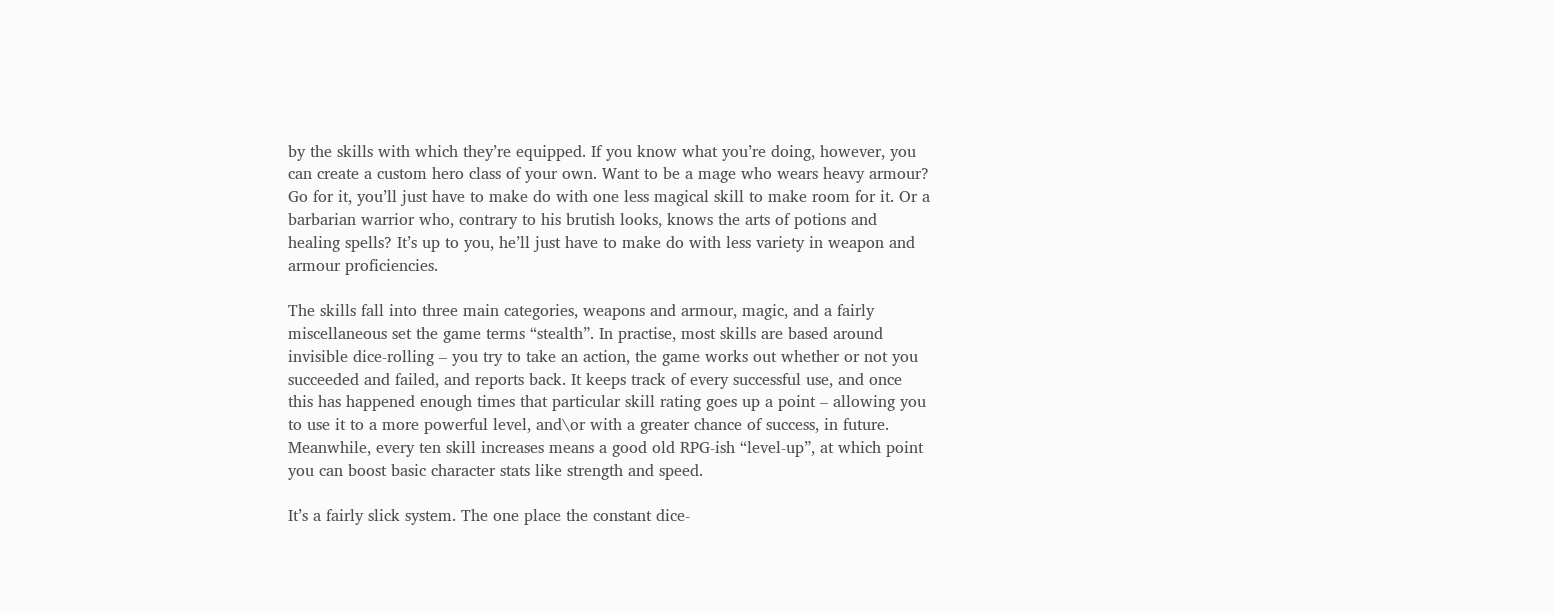by the skills with which they’re equipped. If you know what you’re doing, however, you can create a custom hero class of your own. Want to be a mage who wears heavy armour? Go for it, you’ll just have to make do with one less magical skill to make room for it. Or a barbarian warrior who, contrary to his brutish looks, knows the arts of potions and healing spells? It’s up to you, he’ll just have to make do with less variety in weapon and armour proficiencies.

The skills fall into three main categories, weapons and armour, magic, and a fairly miscellaneous set the game terms “stealth”. In practise, most skills are based around invisible dice-rolling – you try to take an action, the game works out whether or not you succeeded and failed, and reports back. It keeps track of every successful use, and once this has happened enough times that particular skill rating goes up a point – allowing you to use it to a more powerful level, and\or with a greater chance of success, in future. Meanwhile, every ten skill increases means a good old RPG-ish “level-up”, at which point you can boost basic character stats like strength and speed.

It’s a fairly slick system. The one place the constant dice-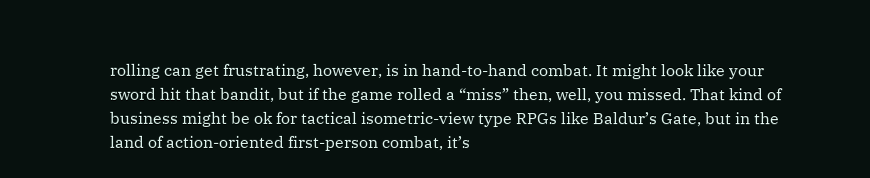rolling can get frustrating, however, is in hand-to-hand combat. It might look like your sword hit that bandit, but if the game rolled a “miss” then, well, you missed. That kind of business might be ok for tactical isometric-view type RPGs like Baldur’s Gate, but in the land of action-oriented first-person combat, it’s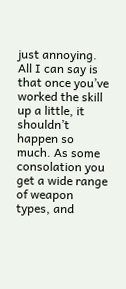just annoying. All I can say is that once you’ve worked the skill up a little, it shouldn’t happen so much. As some consolation you get a wide range of weapon types, and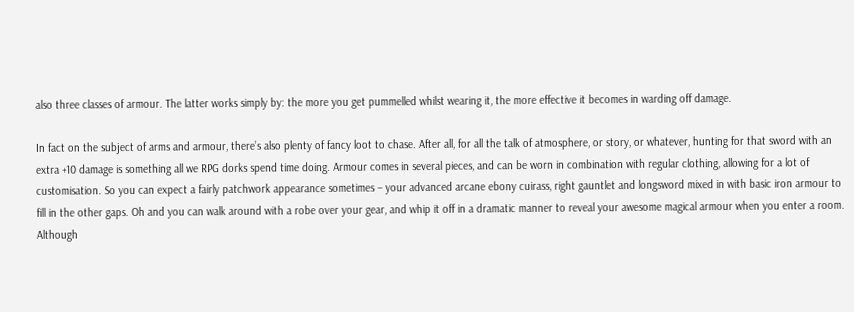also three classes of armour. The latter works simply by: the more you get pummelled whilst wearing it, the more effective it becomes in warding off damage.

In fact on the subject of arms and armour, there’s also plenty of fancy loot to chase. After all, for all the talk of atmosphere, or story, or whatever, hunting for that sword with an extra +10 damage is something all we RPG dorks spend time doing. Armour comes in several pieces, and can be worn in combination with regular clothing, allowing for a lot of customisation. So you can expect a fairly patchwork appearance sometimes – your advanced arcane ebony cuirass, right gauntlet and longsword mixed in with basic iron armour to fill in the other gaps. Oh and you can walk around with a robe over your gear, and whip it off in a dramatic manner to reveal your awesome magical armour when you enter a room. Although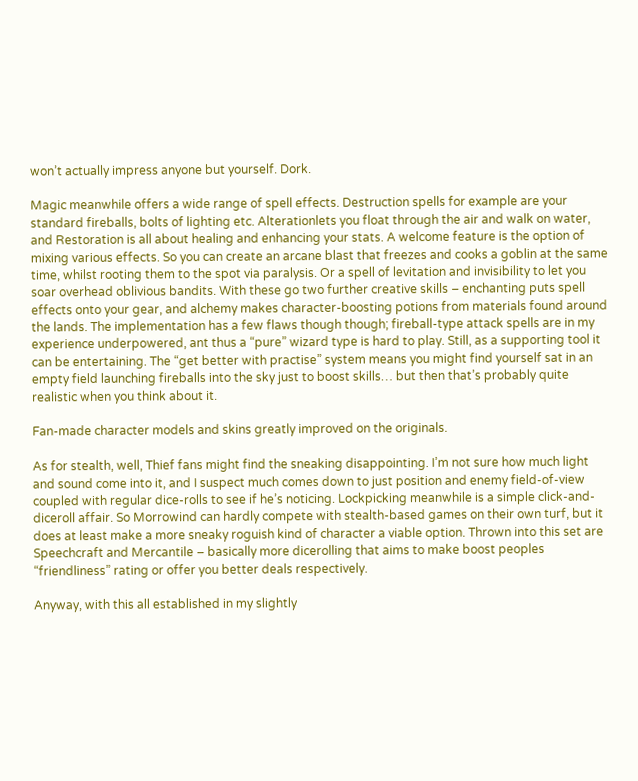won’t actually impress anyone but yourself. Dork.

Magic meanwhile offers a wide range of spell effects. Destruction spells for example are your standard fireballs, bolts of lighting etc. Alterationlets you float through the air and walk on water, and Restoration is all about healing and enhancing your stats. A welcome feature is the option of mixing various effects. So you can create an arcane blast that freezes and cooks a goblin at the same time, whilst rooting them to the spot via paralysis. Or a spell of levitation and invisibility to let you soar overhead oblivious bandits. With these go two further creative skills – enchanting puts spell effects onto your gear, and alchemy makes character-boosting potions from materials found around the lands. The implementation has a few flaws though though; fireball-type attack spells are in my experience underpowered, ant thus a “pure” wizard type is hard to play. Still, as a supporting tool it can be entertaining. The “get better with practise” system means you might find yourself sat in an empty field launching fireballs into the sky just to boost skills… but then that’s probably quite realistic when you think about it.

Fan-made character models and skins greatly improved on the originals.

As for stealth, well, Thief fans might find the sneaking disappointing. I’m not sure how much light and sound come into it, and I suspect much comes down to just position and enemy field-of-view coupled with regular dice-rolls to see if he’s noticing. Lockpicking meanwhile is a simple click-and-diceroll affair. So Morrowind can hardly compete with stealth-based games on their own turf, but it does at least make a more sneaky roguish kind of character a viable option. Thrown into this set are Speechcraft and Mercantile – basically more dicerolling that aims to make boost peoples “friendliness” rating or offer you better deals respectively.

Anyway, with this all established in my slightly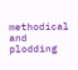methodical and plodding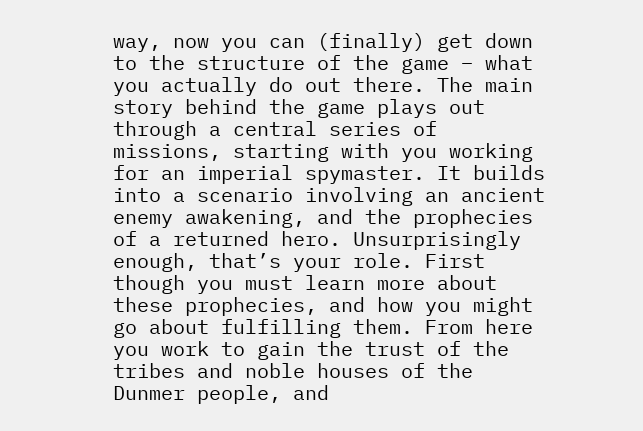way, now you can (finally) get down to the structure of the game – what you actually do out there. The main story behind the game plays out through a central series of missions, starting with you working for an imperial spymaster. It builds into a scenario involving an ancient enemy awakening, and the prophecies of a returned hero. Unsurprisingly enough, that’s your role. First though you must learn more about these prophecies, and how you might go about fulfilling them. From here you work to gain the trust of the tribes and noble houses of the Dunmer people, and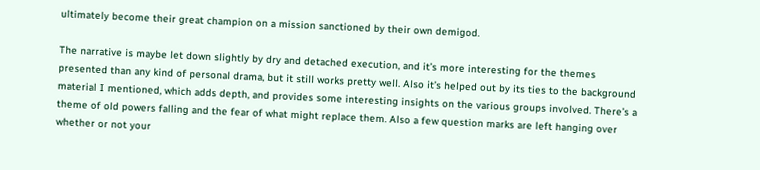ultimately become their great champion on a mission sanctioned by their own demigod.

The narrative is maybe let down slightly by dry and detached execution, and it’s more interesting for the themes presented than any kind of personal drama, but it still works pretty well. Also it’s helped out by its ties to the background material I mentioned, which adds depth, and provides some interesting insights on the various groups involved. There’s a theme of old powers falling and the fear of what might replace them. Also a few question marks are left hanging over whether or not your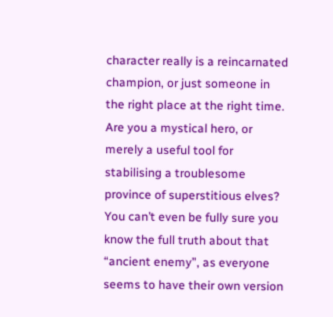character really is a reincarnated champion, or just someone in the right place at the right time. Are you a mystical hero, or merely a useful tool for stabilising a troublesome province of superstitious elves? You can’t even be fully sure you know the full truth about that “ancient enemy”, as everyone seems to have their own version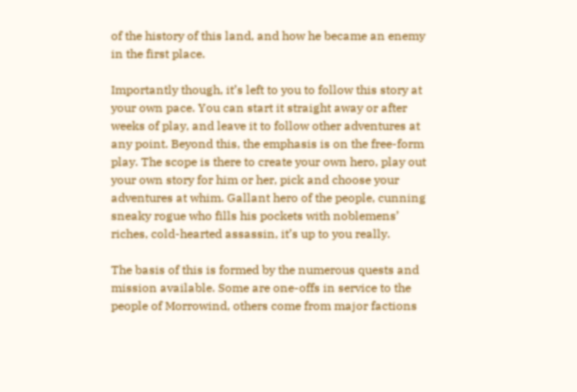of the history of this land, and how he became an enemy in the first place.

Importantly though, it’s left to you to follow this story at your own pace. You can start it straight away or after weeks of play, and leave it to follow other adventures at any point. Beyond this, the emphasis is on the free-form play. The scope is there to create your own hero, play out your own story for him or her, pick and choose your adventures at whim. Gallant hero of the people, cunning sneaky rogue who fills his pockets with noblemens’ riches, cold-hearted assassin, it’s up to you really.

The basis of this is formed by the numerous quests and mission available. Some are one-offs in service to the people of Morrowind, others come from major factions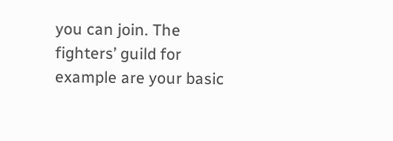you can join. The fighters’ guild for example are your basic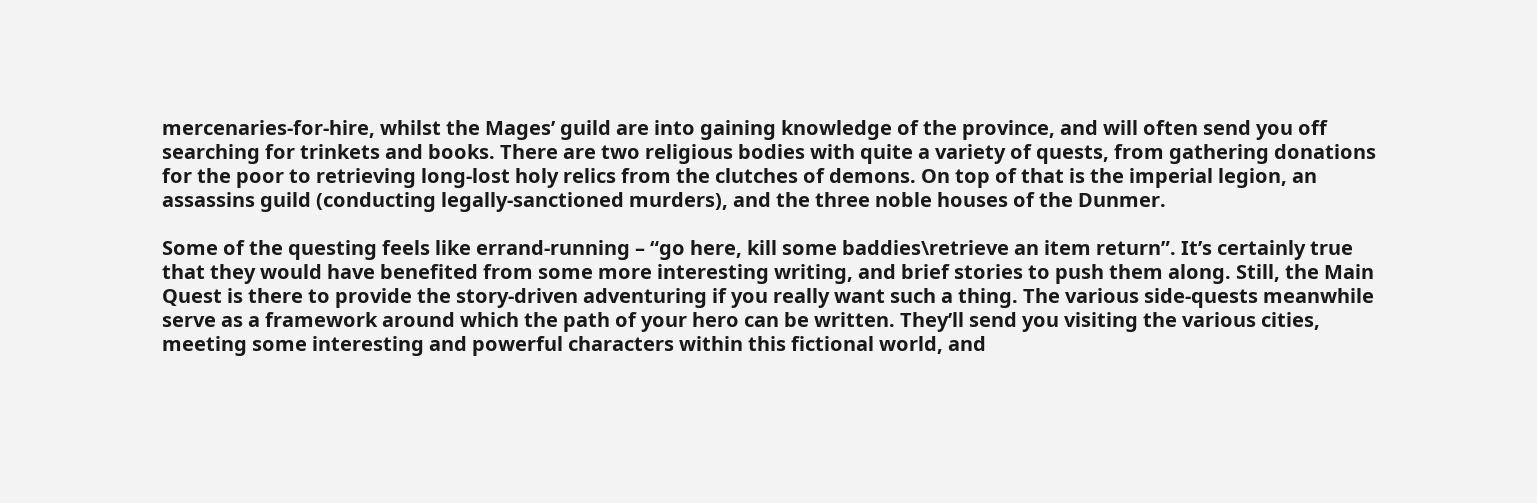mercenaries-for-hire, whilst the Mages’ guild are into gaining knowledge of the province, and will often send you off searching for trinkets and books. There are two religious bodies with quite a variety of quests, from gathering donations for the poor to retrieving long-lost holy relics from the clutches of demons. On top of that is the imperial legion, an assassins guild (conducting legally-sanctioned murders), and the three noble houses of the Dunmer.

Some of the questing feels like errand-running – “go here, kill some baddies\retrieve an item return”. It’s certainly true that they would have benefited from some more interesting writing, and brief stories to push them along. Still, the Main Quest is there to provide the story-driven adventuring if you really want such a thing. The various side-quests meanwhile serve as a framework around which the path of your hero can be written. They’ll send you visiting the various cities, meeting some interesting and powerful characters within this fictional world, and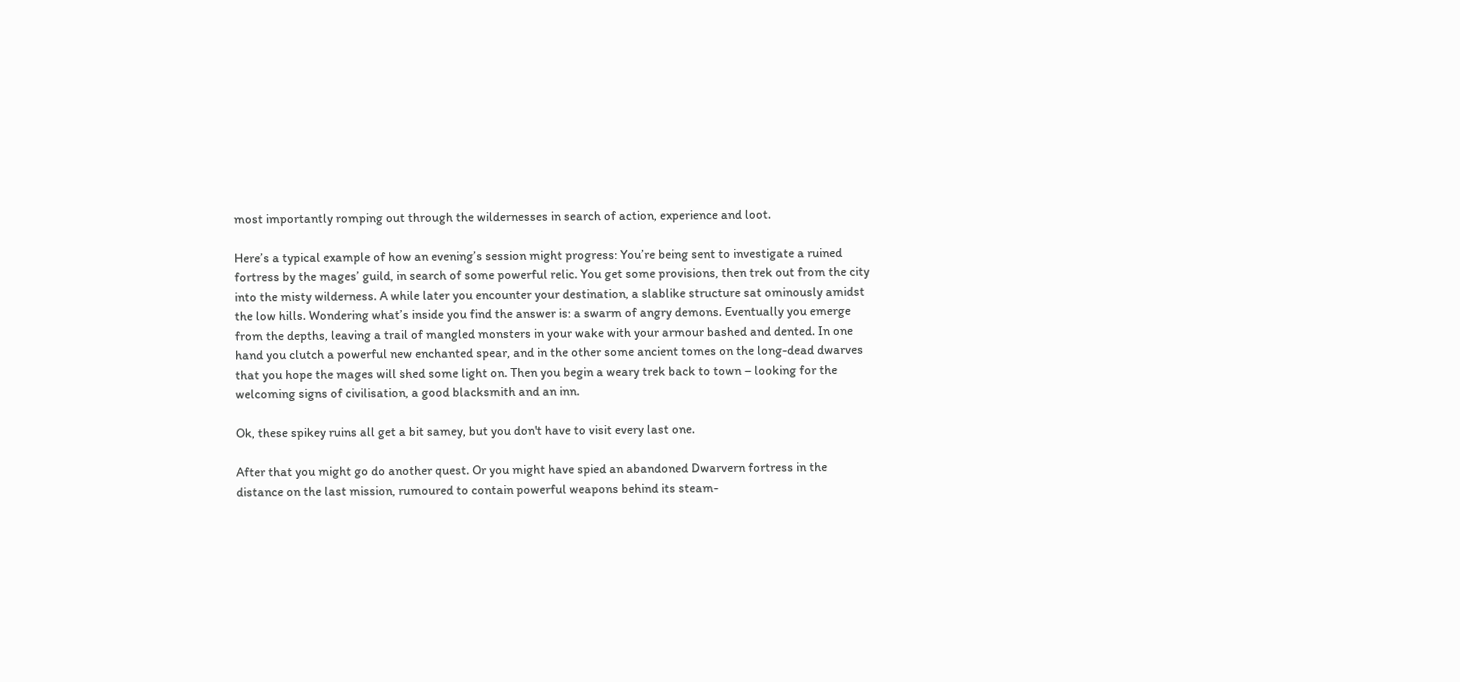most importantly romping out through the wildernesses in search of action, experience and loot.

Here’s a typical example of how an evening’s session might progress: You’re being sent to investigate a ruined fortress by the mages’ guild, in search of some powerful relic. You get some provisions, then trek out from the city into the misty wilderness. A while later you encounter your destination, a slablike structure sat ominously amidst the low hills. Wondering what’s inside you find the answer is: a swarm of angry demons. Eventually you emerge from the depths, leaving a trail of mangled monsters in your wake with your armour bashed and dented. In one hand you clutch a powerful new enchanted spear, and in the other some ancient tomes on the long-dead dwarves that you hope the mages will shed some light on. Then you begin a weary trek back to town – looking for the welcoming signs of civilisation, a good blacksmith and an inn.

Ok, these spikey ruins all get a bit samey, but you don't have to visit every last one.

After that you might go do another quest. Or you might have spied an abandoned Dwarvern fortress in the distance on the last mission, rumoured to contain powerful weapons behind its steam-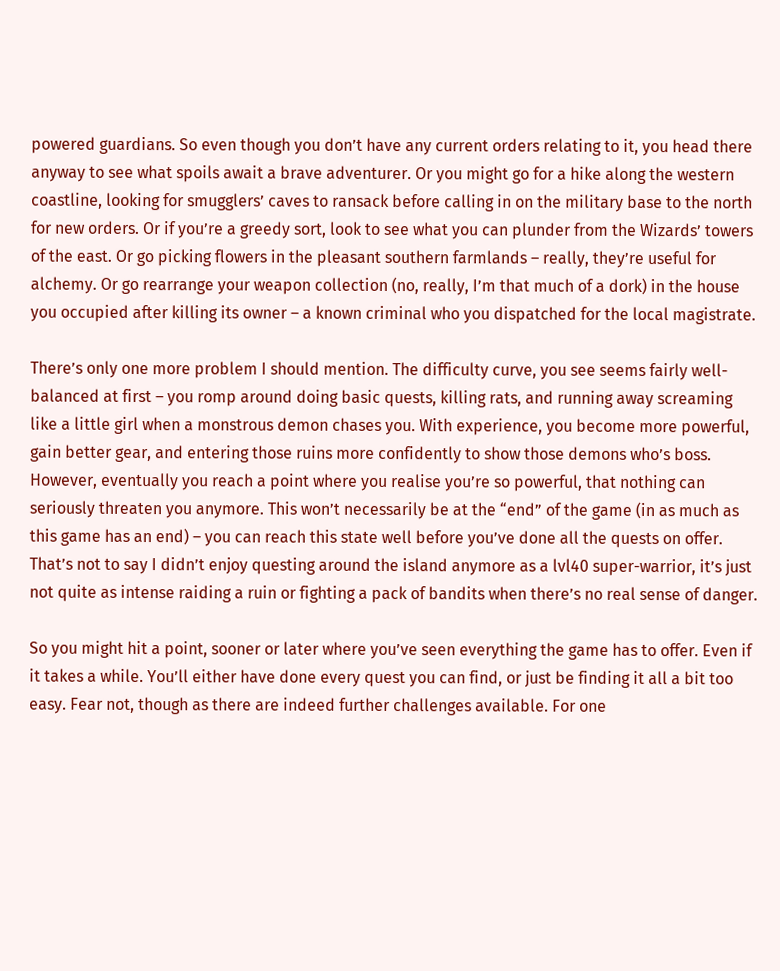powered guardians. So even though you don’t have any current orders relating to it, you head there anyway to see what spoils await a brave adventurer. Or you might go for a hike along the western coastline, looking for smugglers’ caves to ransack before calling in on the military base to the north for new orders. Or if you’re a greedy sort, look to see what you can plunder from the Wizards’ towers of the east. Or go picking flowers in the pleasant southern farmlands – really, they’re useful for alchemy. Or go rearrange your weapon collection (no, really, I’m that much of a dork) in the house you occupied after killing its owner – a known criminal who you dispatched for the local magistrate.

There’s only one more problem I should mention. The difficulty curve, you see seems fairly well-balanced at first – you romp around doing basic quests, killing rats, and running away screaming like a little girl when a monstrous demon chases you. With experience, you become more powerful, gain better gear, and entering those ruins more confidently to show those demons who’s boss. However, eventually you reach a point where you realise you’re so powerful, that nothing can seriously threaten you anymore. This won’t necessarily be at the “end” of the game (in as much as this game has an end) – you can reach this state well before you’ve done all the quests on offer. That’s not to say I didn’t enjoy questing around the island anymore as a lvl40 super-warrior, it’s just not quite as intense raiding a ruin or fighting a pack of bandits when there’s no real sense of danger.

So you might hit a point, sooner or later where you’ve seen everything the game has to offer. Even if it takes a while. You’ll either have done every quest you can find, or just be finding it all a bit too easy. Fear not, though as there are indeed further challenges available. For one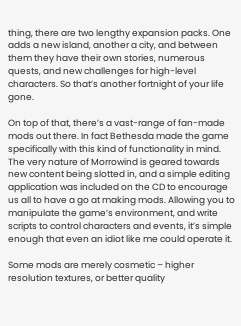thing, there are two lengthy expansion packs. One adds a new island, another a city, and between them they have their own stories, numerous quests, and new challenges for high-level characters. So that’s another fortnight of your life gone.

On top of that, there’s a vast-range of fan-made mods out there. In fact Bethesda made the game specifically with this kind of functionality in mind. The very nature of Morrowind is geared towards new content being slotted in, and a simple editing application was included on the CD to encourage us all to have a go at making mods. Allowing you to manipulate the game’s environment, and write scripts to control characters and events, it’s simple enough that even an idiot like me could operate it.

Some mods are merely cosmetic – higher resolution textures, or better quality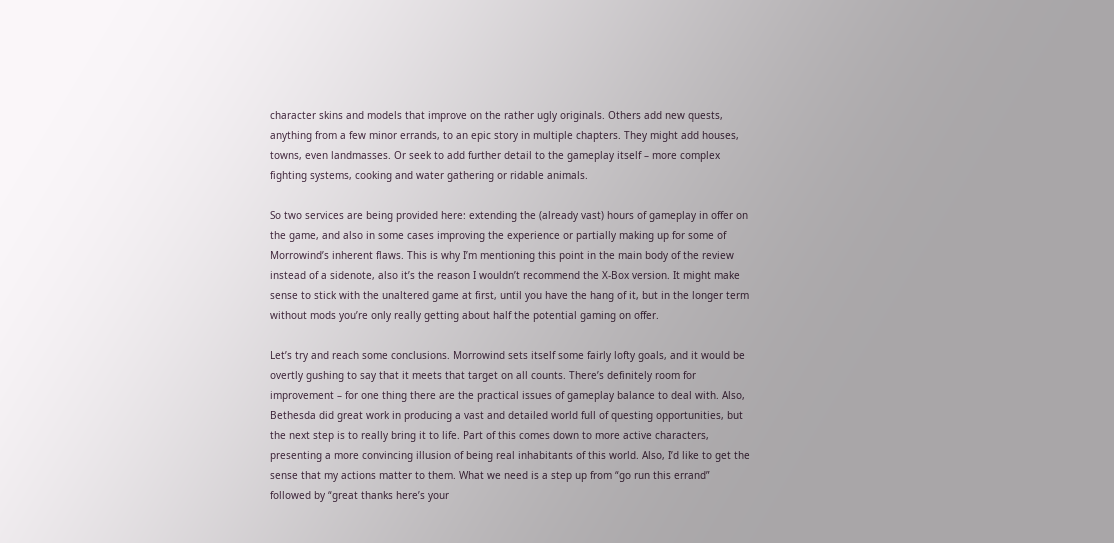character skins and models that improve on the rather ugly originals. Others add new quests, anything from a few minor errands, to an epic story in multiple chapters. They might add houses, towns, even landmasses. Or seek to add further detail to the gameplay itself – more complex fighting systems, cooking and water gathering or ridable animals.

So two services are being provided here: extending the (already vast) hours of gameplay in offer on the game, and also in some cases improving the experience or partially making up for some of Morrowind’s inherent flaws. This is why I’m mentioning this point in the main body of the review instead of a sidenote, also it’s the reason I wouldn’t recommend the X-Box version. It might make sense to stick with the unaltered game at first, until you have the hang of it, but in the longer term without mods you’re only really getting about half the potential gaming on offer.

Let’s try and reach some conclusions. Morrowind sets itself some fairly lofty goals, and it would be overtly gushing to say that it meets that target on all counts. There’s definitely room for improvement – for one thing there are the practical issues of gameplay balance to deal with. Also, Bethesda did great work in producing a vast and detailed world full of questing opportunities, but the next step is to really bring it to life. Part of this comes down to more active characters, presenting a more convincing illusion of being real inhabitants of this world. Also, I’d like to get the sense that my actions matter to them. What we need is a step up from “go run this errand” followed by “great thanks here’s your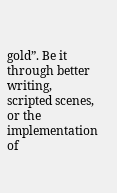gold”. Be it through better writing, scripted scenes, or the implementation of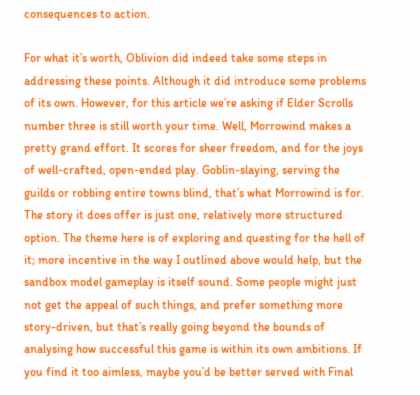consequences to action.

For what it’s worth, Oblivion did indeed take some steps in addressing these points. Although it did introduce some problems of its own. However, for this article we’re asking if Elder Scrolls number three is still worth your time. Well, Morrowind makes a pretty grand effort. It scores for sheer freedom, and for the joys of well-crafted, open-ended play. Goblin-slaying, serving the guilds or robbing entire towns blind, that’s what Morrowind is for. The story it does offer is just one, relatively more structured option. The theme here is of exploring and questing for the hell of it; more incentive in the way I outlined above would help, but the sandbox model gameplay is itself sound. Some people might just not get the appeal of such things, and prefer something more story-driven, but that’s really going beyond the bounds of analysing how successful this game is within its own ambitions. If you find it too aimless, maybe you’d be better served with Final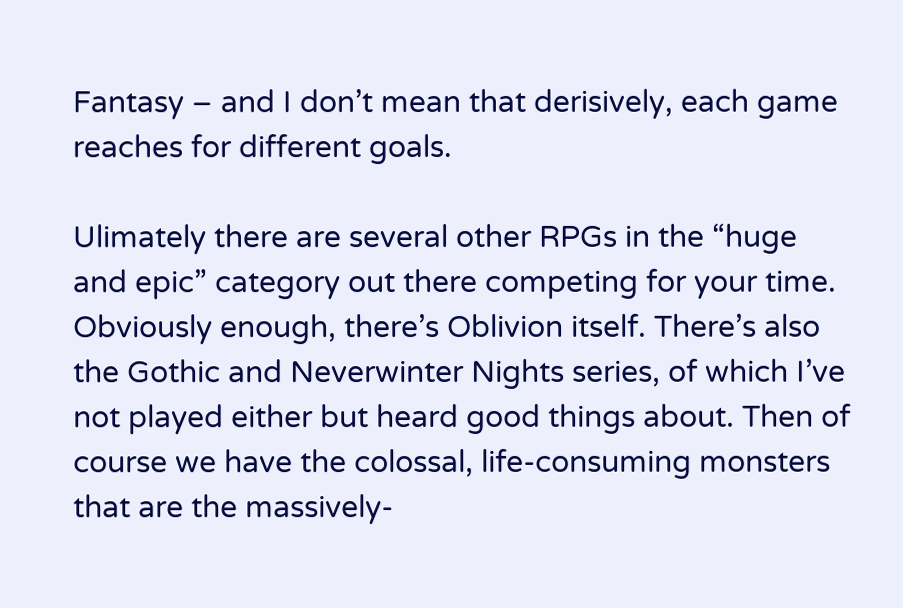Fantasy – and I don’t mean that derisively, each game reaches for different goals.

Ulimately there are several other RPGs in the “huge and epic” category out there competing for your time. Obviously enough, there’s Oblivion itself. There’s also the Gothic and Neverwinter Nights series, of which I’ve not played either but heard good things about. Then of course we have the colossal, life-consuming monsters that are the massively-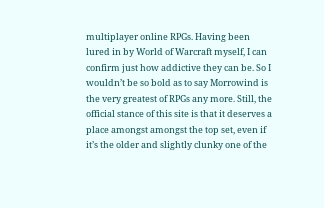multiplayer online RPGs. Having been lured in by World of Warcraft myself, I can confirm just how addictive they can be. So I wouldn’t be so bold as to say Morrowind is the very greatest of RPGs any more. Still, the official stance of this site is that it deserves a place amongst amongst the top set, even if it’s the older and slightly clunky one of the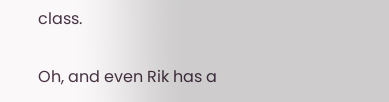class.

Oh, and even Rik has a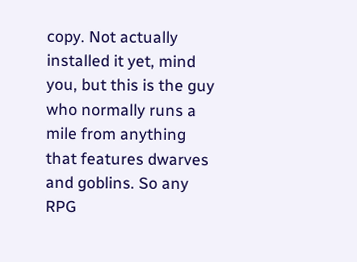copy. Not actually installed it yet, mind you, but this is the guy who normally runs a mile from anything that features dwarves and goblins. So any RPG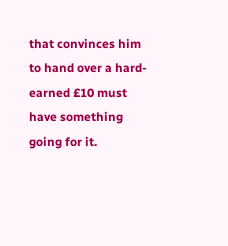that convinces him to hand over a hard-earned £10 must have something going for it.